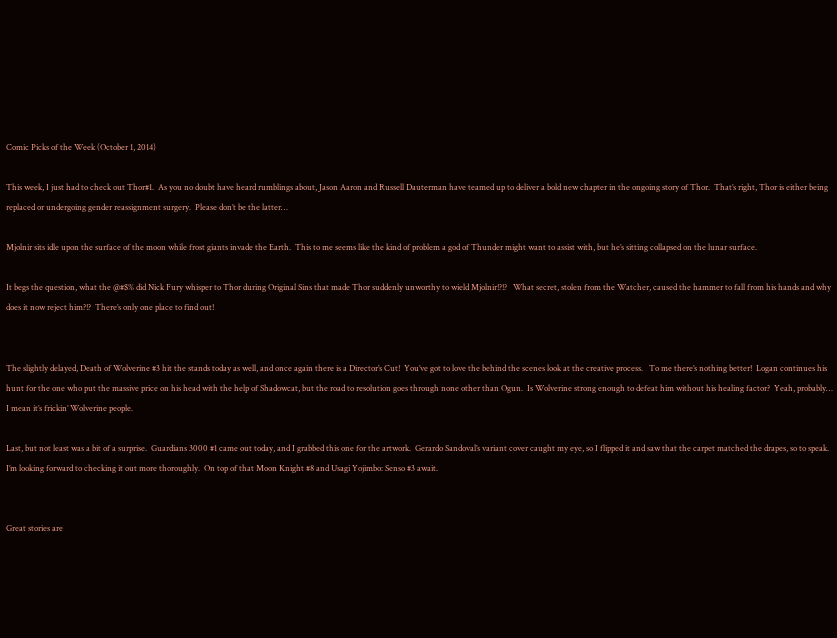Comic Picks of the Week (October 1, 2014)

This week, I just had to check out Thor#1.  As you no doubt have heard rumblings about, Jason Aaron and Russell Dauterman have teamed up to deliver a bold new chapter in the ongoing story of Thor.  That’s right, Thor is either being replaced or undergoing gender reassignment surgery.  Please don’t be the latter…

Mjolnir sits idle upon the surface of the moon while frost giants invade the Earth.  This to me seems like the kind of problem a god of Thunder might want to assist with, but he’s sitting collapsed on the lunar surface.

It begs the question, what the @#$% did Nick Fury whisper to Thor during Original Sins that made Thor suddenly unworthy to wield Mjolnir!?!?   What secret, stolen from the Watcher, caused the hammer to fall from his hands and why does it now reject him?!?  There’s only one place to find out!


The slightly delayed, Death of Wolverine #3 hit the stands today as well, and once again there is a Director’s Cut!  You’ve got to love the behind the scenes look at the creative process.   To me there’s nothing better!  Logan continues his hunt for the one who put the massive price on his head with the help of Shadowcat, but the road to resolution goes through none other than Ogun.  Is Wolverine strong enough to defeat him without his healing factor?  Yeah, probably…  I mean it’s frickin’ Wolverine people.

Last, but not least was a bit of a surprise.  Guardians 3000 #1 came out today, and I grabbed this one for the artwork.  Gerardo Sandoval’s variant cover caught my eye, so I flipped it and saw that the carpet matched the drapes, so to speak.  I’m looking forward to checking it out more thoroughly.  On top of that Moon Knight #8 and Usagi Yojimbo: Senso #3 await.


Great stories are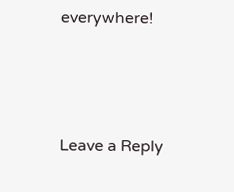everywhere!



Leave a Reply